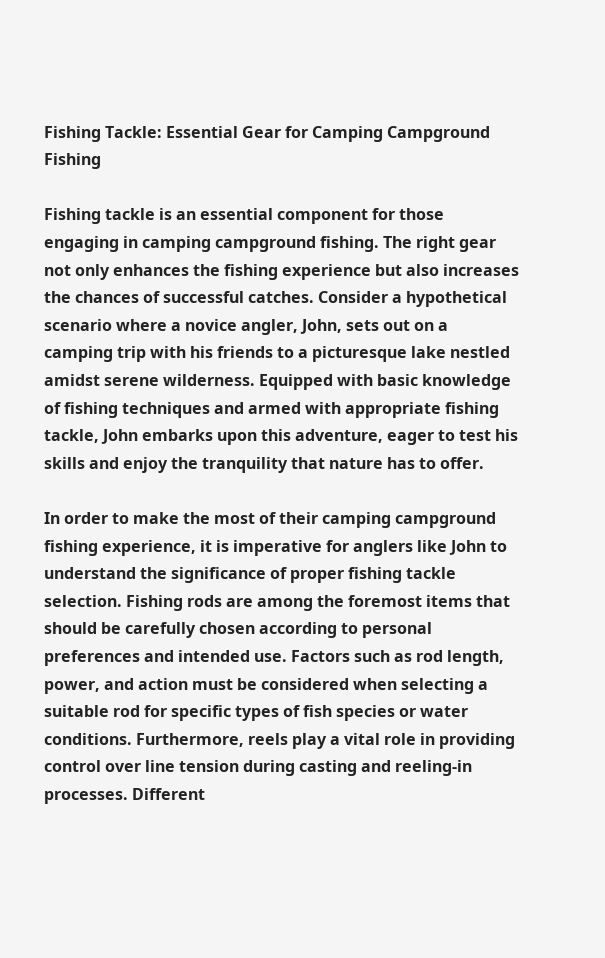Fishing Tackle: Essential Gear for Camping Campground Fishing

Fishing tackle is an essential component for those engaging in camping campground fishing. The right gear not only enhances the fishing experience but also increases the chances of successful catches. Consider a hypothetical scenario where a novice angler, John, sets out on a camping trip with his friends to a picturesque lake nestled amidst serene wilderness. Equipped with basic knowledge of fishing techniques and armed with appropriate fishing tackle, John embarks upon this adventure, eager to test his skills and enjoy the tranquility that nature has to offer.

In order to make the most of their camping campground fishing experience, it is imperative for anglers like John to understand the significance of proper fishing tackle selection. Fishing rods are among the foremost items that should be carefully chosen according to personal preferences and intended use. Factors such as rod length, power, and action must be considered when selecting a suitable rod for specific types of fish species or water conditions. Furthermore, reels play a vital role in providing control over line tension during casting and reeling-in processes. Different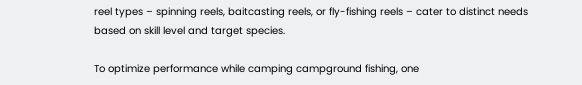reel types – spinning reels, baitcasting reels, or fly-fishing reels – cater to distinct needs based on skill level and target species.

To optimize performance while camping campground fishing, one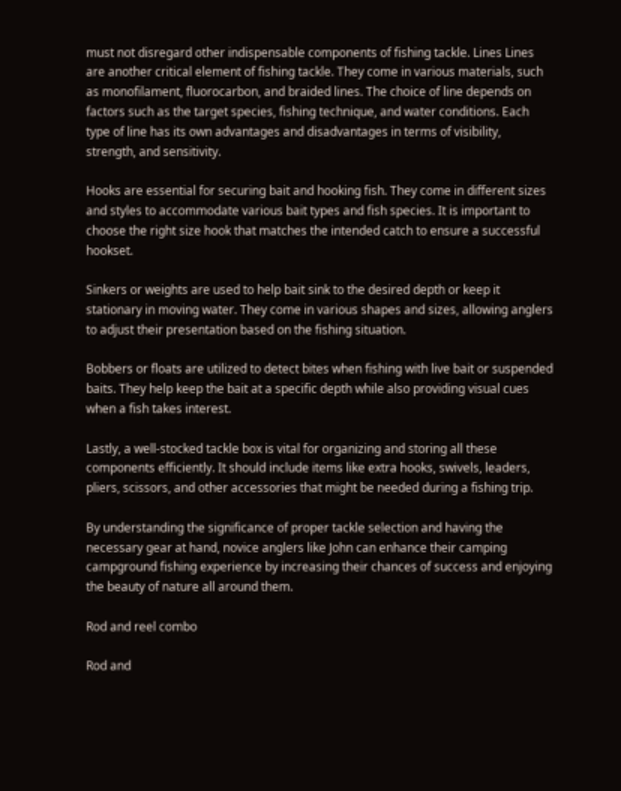must not disregard other indispensable components of fishing tackle. Lines Lines are another critical element of fishing tackle. They come in various materials, such as monofilament, fluorocarbon, and braided lines. The choice of line depends on factors such as the target species, fishing technique, and water conditions. Each type of line has its own advantages and disadvantages in terms of visibility, strength, and sensitivity.

Hooks are essential for securing bait and hooking fish. They come in different sizes and styles to accommodate various bait types and fish species. It is important to choose the right size hook that matches the intended catch to ensure a successful hookset.

Sinkers or weights are used to help bait sink to the desired depth or keep it stationary in moving water. They come in various shapes and sizes, allowing anglers to adjust their presentation based on the fishing situation.

Bobbers or floats are utilized to detect bites when fishing with live bait or suspended baits. They help keep the bait at a specific depth while also providing visual cues when a fish takes interest.

Lastly, a well-stocked tackle box is vital for organizing and storing all these components efficiently. It should include items like extra hooks, swivels, leaders, pliers, scissors, and other accessories that might be needed during a fishing trip.

By understanding the significance of proper tackle selection and having the necessary gear at hand, novice anglers like John can enhance their camping campground fishing experience by increasing their chances of success and enjoying the beauty of nature all around them.

Rod and reel combo

Rod and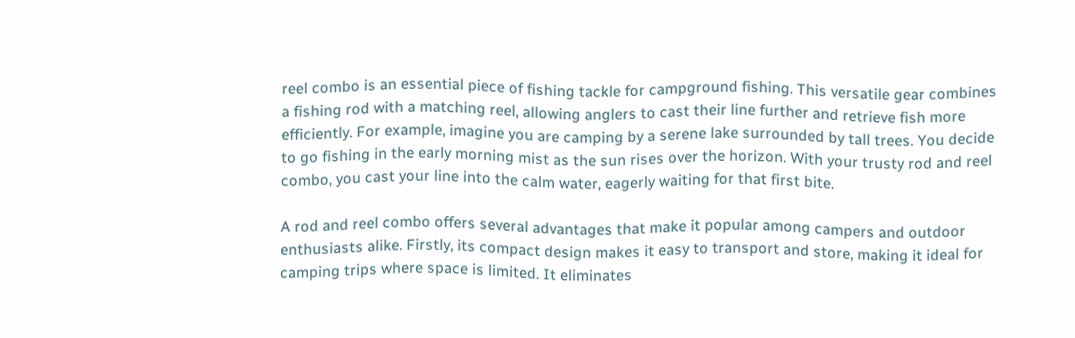reel combo is an essential piece of fishing tackle for campground fishing. This versatile gear combines a fishing rod with a matching reel, allowing anglers to cast their line further and retrieve fish more efficiently. For example, imagine you are camping by a serene lake surrounded by tall trees. You decide to go fishing in the early morning mist as the sun rises over the horizon. With your trusty rod and reel combo, you cast your line into the calm water, eagerly waiting for that first bite.

A rod and reel combo offers several advantages that make it popular among campers and outdoor enthusiasts alike. Firstly, its compact design makes it easy to transport and store, making it ideal for camping trips where space is limited. It eliminates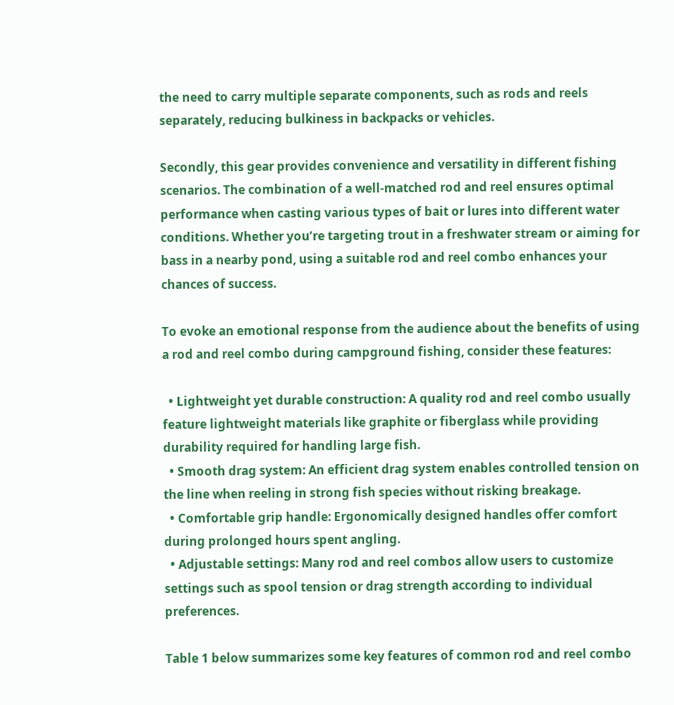the need to carry multiple separate components, such as rods and reels separately, reducing bulkiness in backpacks or vehicles.

Secondly, this gear provides convenience and versatility in different fishing scenarios. The combination of a well-matched rod and reel ensures optimal performance when casting various types of bait or lures into different water conditions. Whether you’re targeting trout in a freshwater stream or aiming for bass in a nearby pond, using a suitable rod and reel combo enhances your chances of success.

To evoke an emotional response from the audience about the benefits of using a rod and reel combo during campground fishing, consider these features:

  • Lightweight yet durable construction: A quality rod and reel combo usually feature lightweight materials like graphite or fiberglass while providing durability required for handling large fish.
  • Smooth drag system: An efficient drag system enables controlled tension on the line when reeling in strong fish species without risking breakage.
  • Comfortable grip handle: Ergonomically designed handles offer comfort during prolonged hours spent angling.
  • Adjustable settings: Many rod and reel combos allow users to customize settings such as spool tension or drag strength according to individual preferences.

Table 1 below summarizes some key features of common rod and reel combo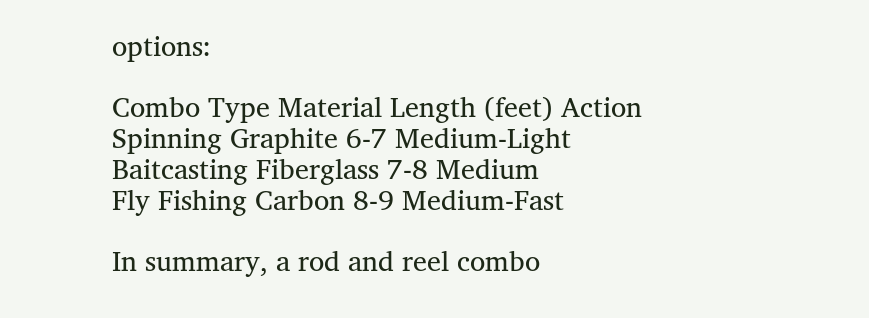options:

Combo Type Material Length (feet) Action
Spinning Graphite 6-7 Medium-Light
Baitcasting Fiberglass 7-8 Medium
Fly Fishing Carbon 8-9 Medium-Fast

In summary, a rod and reel combo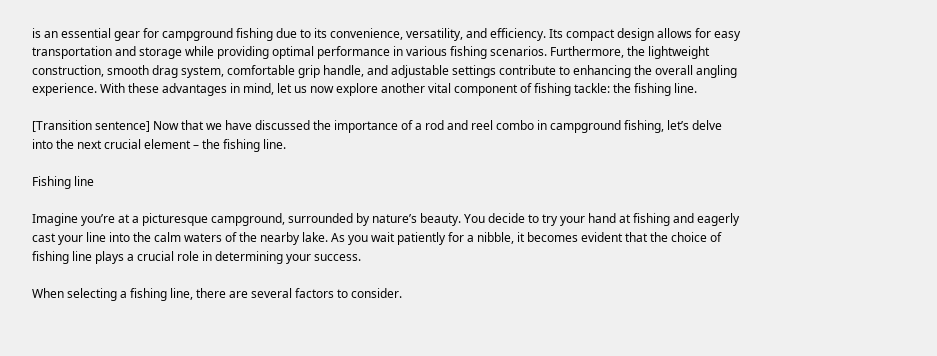is an essential gear for campground fishing due to its convenience, versatility, and efficiency. Its compact design allows for easy transportation and storage while providing optimal performance in various fishing scenarios. Furthermore, the lightweight construction, smooth drag system, comfortable grip handle, and adjustable settings contribute to enhancing the overall angling experience. With these advantages in mind, let us now explore another vital component of fishing tackle: the fishing line.

[Transition sentence] Now that we have discussed the importance of a rod and reel combo in campground fishing, let’s delve into the next crucial element – the fishing line.

Fishing line

Imagine you’re at a picturesque campground, surrounded by nature’s beauty. You decide to try your hand at fishing and eagerly cast your line into the calm waters of the nearby lake. As you wait patiently for a nibble, it becomes evident that the choice of fishing line plays a crucial role in determining your success.

When selecting a fishing line, there are several factors to consider.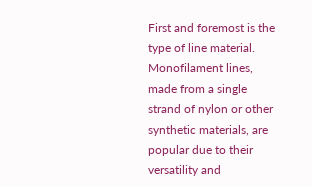First and foremost is the type of line material. Monofilament lines, made from a single strand of nylon or other synthetic materials, are popular due to their versatility and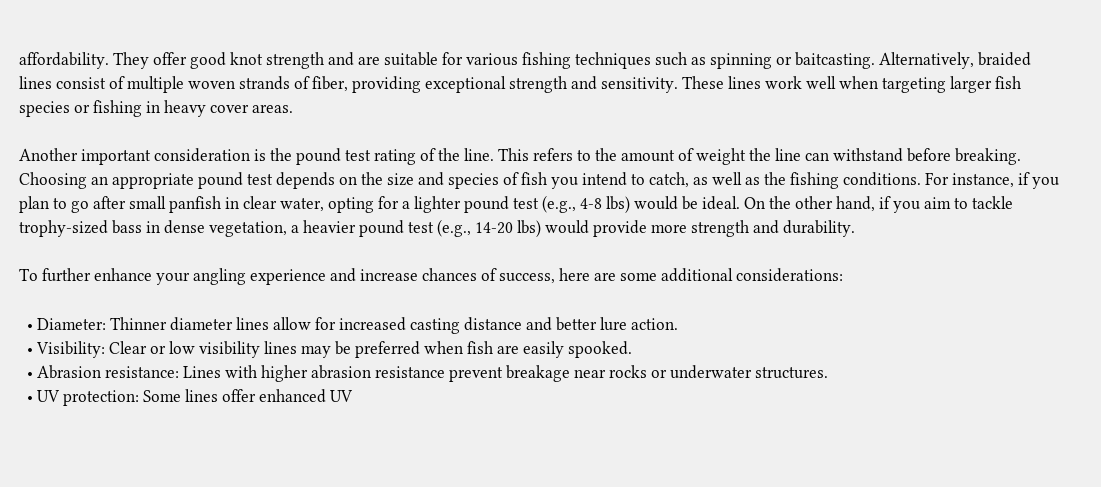affordability. They offer good knot strength and are suitable for various fishing techniques such as spinning or baitcasting. Alternatively, braided lines consist of multiple woven strands of fiber, providing exceptional strength and sensitivity. These lines work well when targeting larger fish species or fishing in heavy cover areas.

Another important consideration is the pound test rating of the line. This refers to the amount of weight the line can withstand before breaking. Choosing an appropriate pound test depends on the size and species of fish you intend to catch, as well as the fishing conditions. For instance, if you plan to go after small panfish in clear water, opting for a lighter pound test (e.g., 4-8 lbs) would be ideal. On the other hand, if you aim to tackle trophy-sized bass in dense vegetation, a heavier pound test (e.g., 14-20 lbs) would provide more strength and durability.

To further enhance your angling experience and increase chances of success, here are some additional considerations:

  • Diameter: Thinner diameter lines allow for increased casting distance and better lure action.
  • Visibility: Clear or low visibility lines may be preferred when fish are easily spooked.
  • Abrasion resistance: Lines with higher abrasion resistance prevent breakage near rocks or underwater structures.
  • UV protection: Some lines offer enhanced UV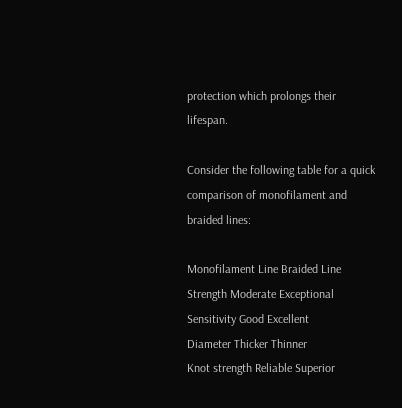protection which prolongs their lifespan.

Consider the following table for a quick comparison of monofilament and braided lines:

Monofilament Line Braided Line
Strength Moderate Exceptional
Sensitivity Good Excellent
Diameter Thicker Thinner
Knot strength Reliable Superior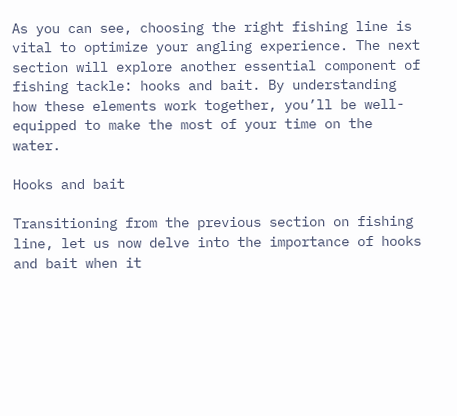As you can see, choosing the right fishing line is vital to optimize your angling experience. The next section will explore another essential component of fishing tackle: hooks and bait. By understanding how these elements work together, you’ll be well-equipped to make the most of your time on the water.

Hooks and bait

Transitioning from the previous section on fishing line, let us now delve into the importance of hooks and bait when it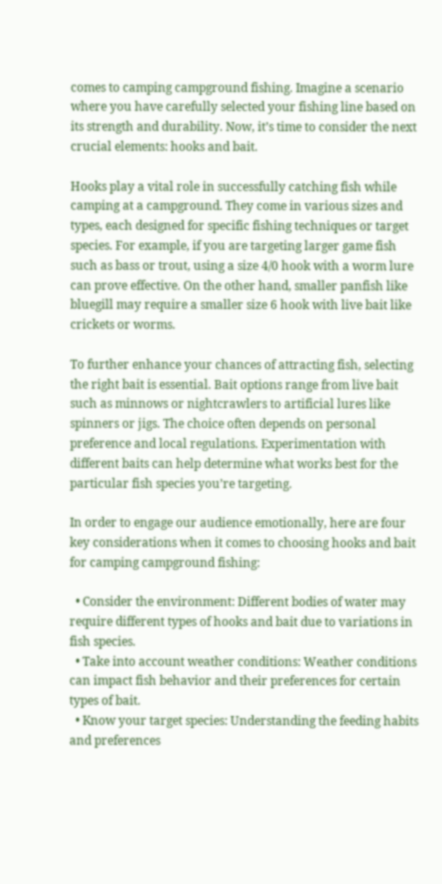comes to camping campground fishing. Imagine a scenario where you have carefully selected your fishing line based on its strength and durability. Now, it’s time to consider the next crucial elements: hooks and bait.

Hooks play a vital role in successfully catching fish while camping at a campground. They come in various sizes and types, each designed for specific fishing techniques or target species. For example, if you are targeting larger game fish such as bass or trout, using a size 4/0 hook with a worm lure can prove effective. On the other hand, smaller panfish like bluegill may require a smaller size 6 hook with live bait like crickets or worms.

To further enhance your chances of attracting fish, selecting the right bait is essential. Bait options range from live bait such as minnows or nightcrawlers to artificial lures like spinners or jigs. The choice often depends on personal preference and local regulations. Experimentation with different baits can help determine what works best for the particular fish species you’re targeting.

In order to engage our audience emotionally, here are four key considerations when it comes to choosing hooks and bait for camping campground fishing:

  • Consider the environment: Different bodies of water may require different types of hooks and bait due to variations in fish species.
  • Take into account weather conditions: Weather conditions can impact fish behavior and their preferences for certain types of bait.
  • Know your target species: Understanding the feeding habits and preferences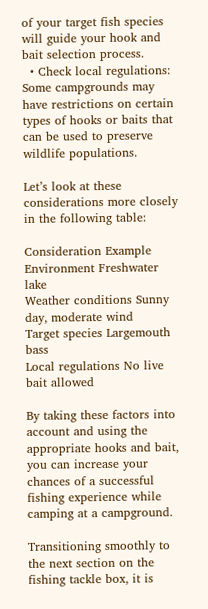of your target fish species will guide your hook and bait selection process.
  • Check local regulations: Some campgrounds may have restrictions on certain types of hooks or baits that can be used to preserve wildlife populations.

Let’s look at these considerations more closely in the following table:

Consideration Example
Environment Freshwater lake
Weather conditions Sunny day, moderate wind
Target species Largemouth bass
Local regulations No live bait allowed

By taking these factors into account and using the appropriate hooks and bait, you can increase your chances of a successful fishing experience while camping at a campground.

Transitioning smoothly to the next section on the fishing tackle box, it is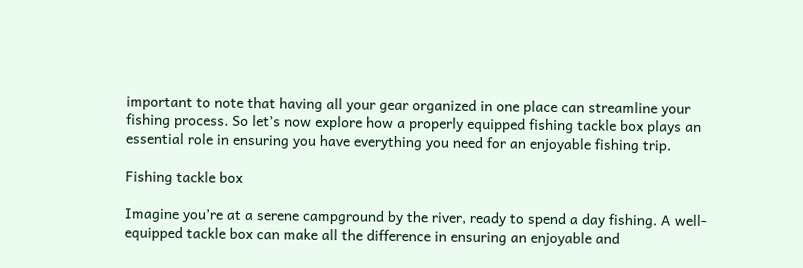important to note that having all your gear organized in one place can streamline your fishing process. So let’s now explore how a properly equipped fishing tackle box plays an essential role in ensuring you have everything you need for an enjoyable fishing trip.

Fishing tackle box

Imagine you’re at a serene campground by the river, ready to spend a day fishing. A well-equipped tackle box can make all the difference in ensuring an enjoyable and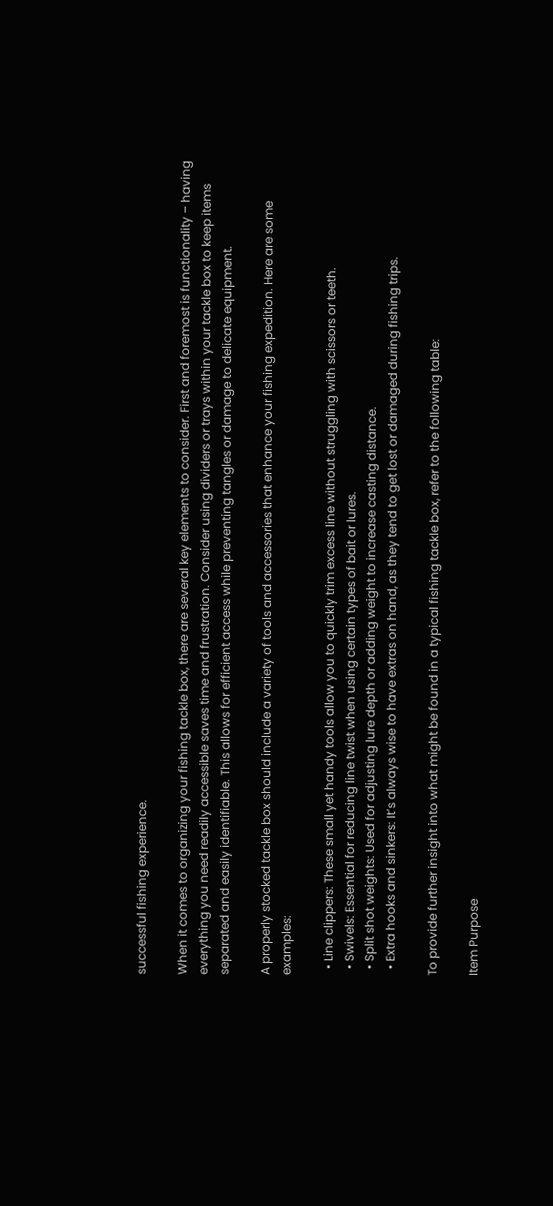successful fishing experience.

When it comes to organizing your fishing tackle box, there are several key elements to consider. First and foremost is functionality – having everything you need readily accessible saves time and frustration. Consider using dividers or trays within your tackle box to keep items separated and easily identifiable. This allows for efficient access while preventing tangles or damage to delicate equipment.

A properly stocked tackle box should include a variety of tools and accessories that enhance your fishing expedition. Here are some examples:

  • Line clippers: These small yet handy tools allow you to quickly trim excess line without struggling with scissors or teeth.
  • Swivels: Essential for reducing line twist when using certain types of bait or lures.
  • Split shot weights: Used for adjusting lure depth or adding weight to increase casting distance.
  • Extra hooks and sinkers: It’s always wise to have extras on hand, as they tend to get lost or damaged during fishing trips.

To provide further insight into what might be found in a typical fishing tackle box, refer to the following table:

Item Purpose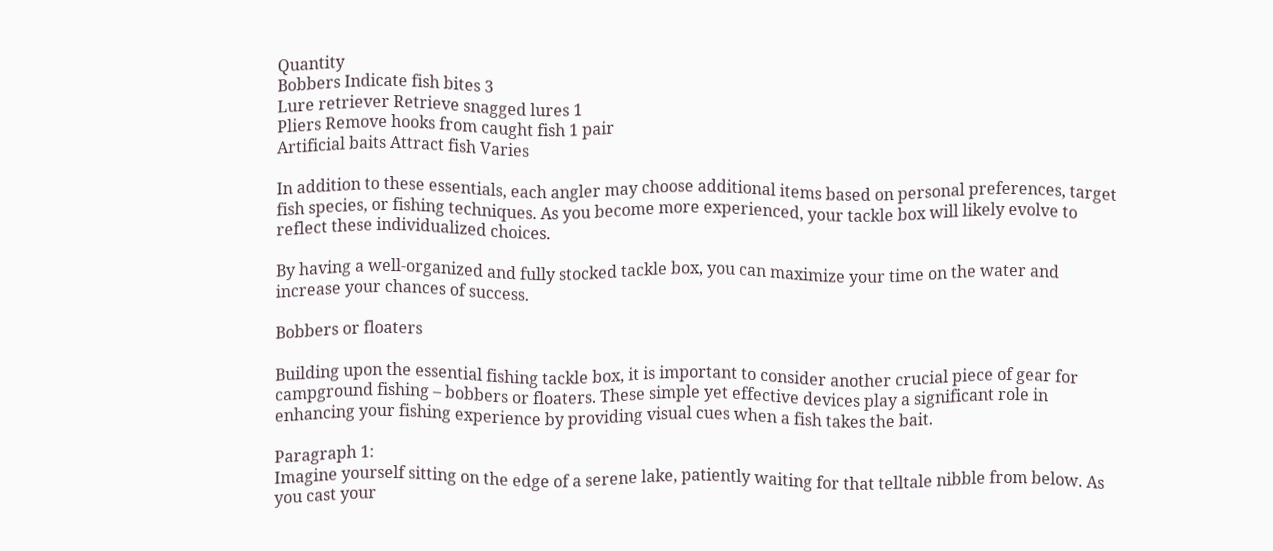Quantity
Bobbers Indicate fish bites 3
Lure retriever Retrieve snagged lures 1
Pliers Remove hooks from caught fish 1 pair
Artificial baits Attract fish Varies

In addition to these essentials, each angler may choose additional items based on personal preferences, target fish species, or fishing techniques. As you become more experienced, your tackle box will likely evolve to reflect these individualized choices.

By having a well-organized and fully stocked tackle box, you can maximize your time on the water and increase your chances of success.

Bobbers or floaters

Building upon the essential fishing tackle box, it is important to consider another crucial piece of gear for campground fishing – bobbers or floaters. These simple yet effective devices play a significant role in enhancing your fishing experience by providing visual cues when a fish takes the bait.

Paragraph 1:
Imagine yourself sitting on the edge of a serene lake, patiently waiting for that telltale nibble from below. As you cast your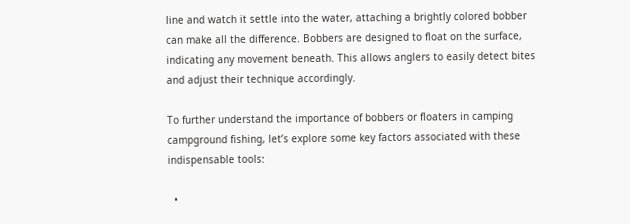line and watch it settle into the water, attaching a brightly colored bobber can make all the difference. Bobbers are designed to float on the surface, indicating any movement beneath. This allows anglers to easily detect bites and adjust their technique accordingly.

To further understand the importance of bobbers or floaters in camping campground fishing, let’s explore some key factors associated with these indispensable tools:

  •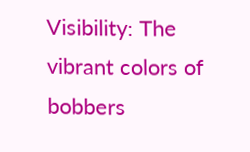Visibility: The vibrant colors of bobbers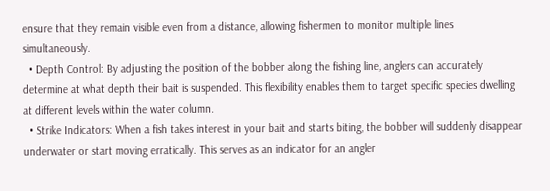ensure that they remain visible even from a distance, allowing fishermen to monitor multiple lines simultaneously.
  • Depth Control: By adjusting the position of the bobber along the fishing line, anglers can accurately determine at what depth their bait is suspended. This flexibility enables them to target specific species dwelling at different levels within the water column.
  • Strike Indicators: When a fish takes interest in your bait and starts biting, the bobber will suddenly disappear underwater or start moving erratically. This serves as an indicator for an angler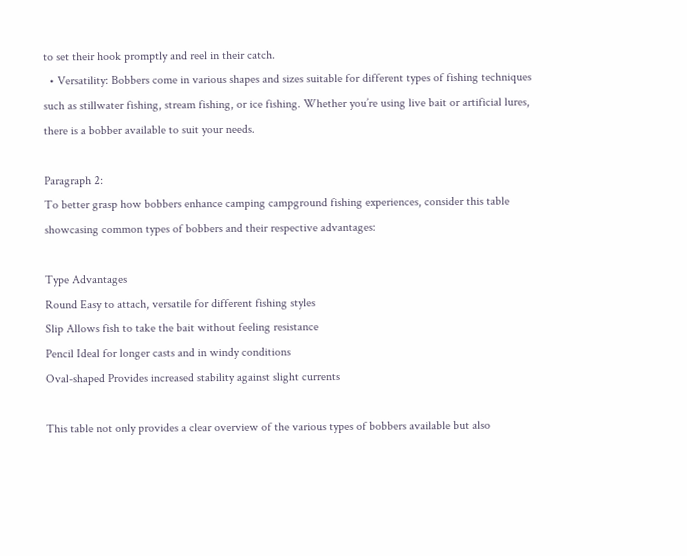to set their hook promptly and reel in their catch.
  • Versatility: Bobbers come in various shapes and sizes suitable for different types of fishing techniques such as stillwater fishing, stream fishing, or ice fishing. Whether you’re using live bait or artificial lures, there is a bobber available to suit your needs.

Paragraph 2:
To better grasp how bobbers enhance camping campground fishing experiences, consider this table showcasing common types of bobbers and their respective advantages:

Type Advantages
Round Easy to attach, versatile for different fishing styles
Slip Allows fish to take the bait without feeling resistance
Pencil Ideal for longer casts and in windy conditions
Oval-shaped Provides increased stability against slight currents

This table not only provides a clear overview of the various types of bobbers available but also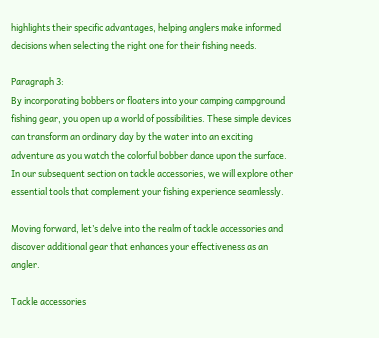highlights their specific advantages, helping anglers make informed decisions when selecting the right one for their fishing needs.

Paragraph 3:
By incorporating bobbers or floaters into your camping campground fishing gear, you open up a world of possibilities. These simple devices can transform an ordinary day by the water into an exciting adventure as you watch the colorful bobber dance upon the surface. In our subsequent section on tackle accessories, we will explore other essential tools that complement your fishing experience seamlessly.

Moving forward, let’s delve into the realm of tackle accessories and discover additional gear that enhances your effectiveness as an angler.

Tackle accessories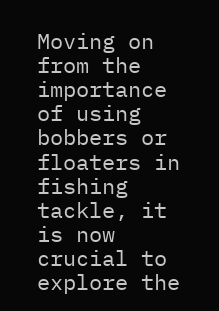Moving on from the importance of using bobbers or floaters in fishing tackle, it is now crucial to explore the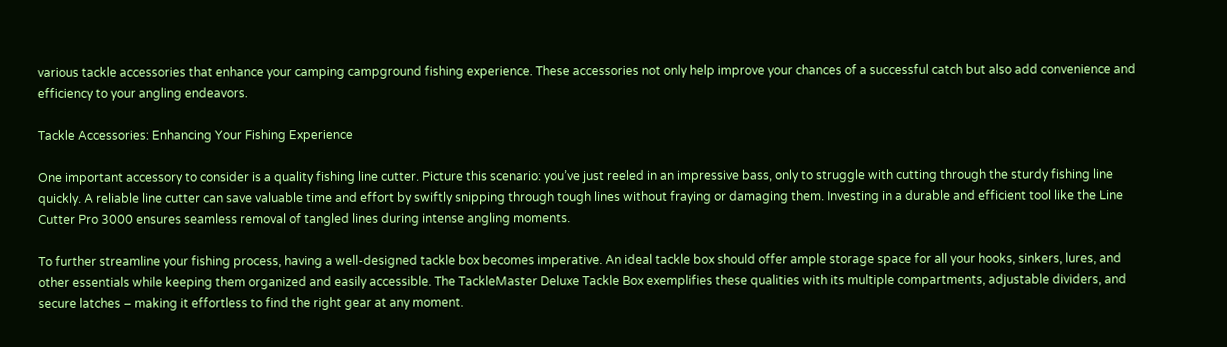various tackle accessories that enhance your camping campground fishing experience. These accessories not only help improve your chances of a successful catch but also add convenience and efficiency to your angling endeavors.

Tackle Accessories: Enhancing Your Fishing Experience

One important accessory to consider is a quality fishing line cutter. Picture this scenario: you’ve just reeled in an impressive bass, only to struggle with cutting through the sturdy fishing line quickly. A reliable line cutter can save valuable time and effort by swiftly snipping through tough lines without fraying or damaging them. Investing in a durable and efficient tool like the Line Cutter Pro 3000 ensures seamless removal of tangled lines during intense angling moments.

To further streamline your fishing process, having a well-designed tackle box becomes imperative. An ideal tackle box should offer ample storage space for all your hooks, sinkers, lures, and other essentials while keeping them organized and easily accessible. The TackleMaster Deluxe Tackle Box exemplifies these qualities with its multiple compartments, adjustable dividers, and secure latches – making it effortless to find the right gear at any moment.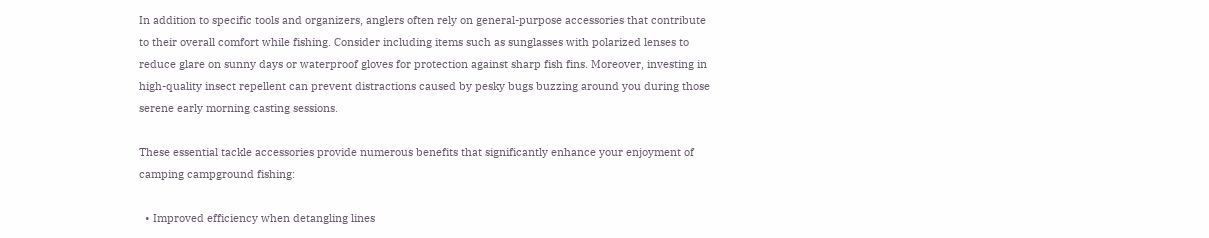In addition to specific tools and organizers, anglers often rely on general-purpose accessories that contribute to their overall comfort while fishing. Consider including items such as sunglasses with polarized lenses to reduce glare on sunny days or waterproof gloves for protection against sharp fish fins. Moreover, investing in high-quality insect repellent can prevent distractions caused by pesky bugs buzzing around you during those serene early morning casting sessions.

These essential tackle accessories provide numerous benefits that significantly enhance your enjoyment of camping campground fishing:

  • Improved efficiency when detangling lines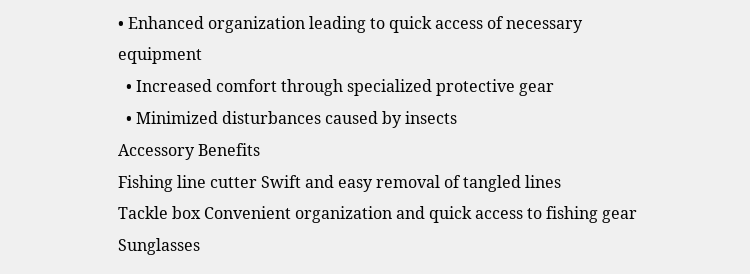• Enhanced organization leading to quick access of necessary equipment
  • Increased comfort through specialized protective gear
  • Minimized disturbances caused by insects
Accessory Benefits
Fishing line cutter Swift and easy removal of tangled lines
Tackle box Convenient organization and quick access to fishing gear
Sunglasses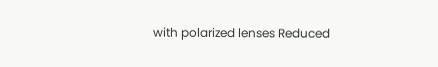with polarized lenses Reduced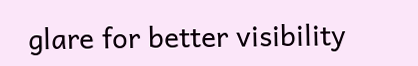glare for better visibility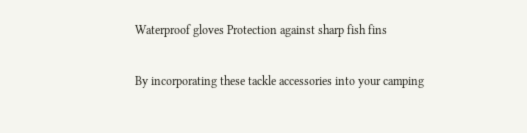Waterproof gloves Protection against sharp fish fins

By incorporating these tackle accessories into your camping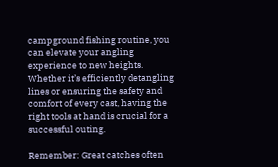campground fishing routine, you can elevate your angling experience to new heights. Whether it’s efficiently detangling lines or ensuring the safety and comfort of every cast, having the right tools at hand is crucial for a successful outing.

Remember: Great catches often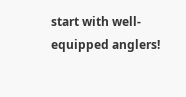start with well-equipped anglers!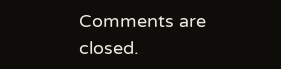Comments are closed.